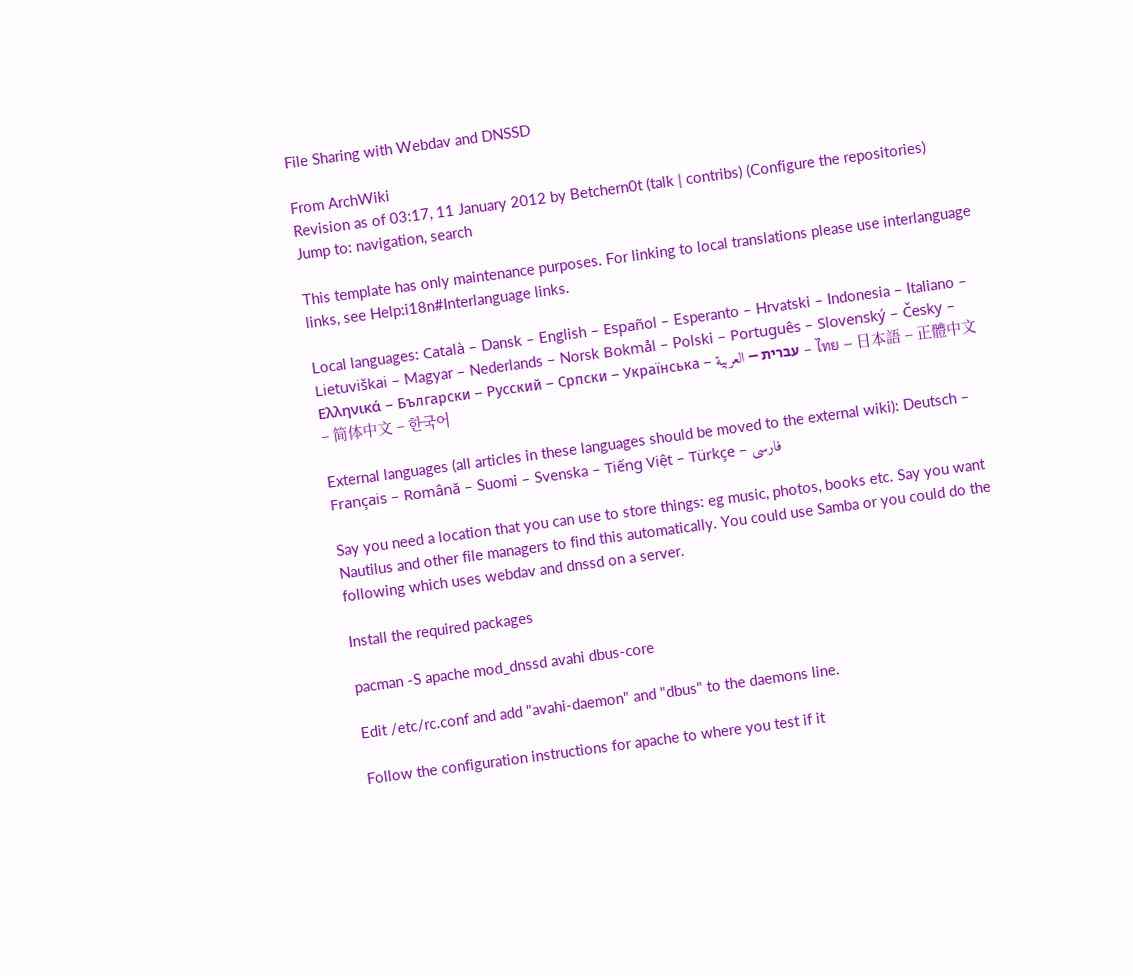File Sharing with Webdav and DNSSD

From ArchWiki
Revision as of 03:17, 11 January 2012 by Betchern0t (talk | contribs) (Configure the repositories)
Jump to: navigation, search

This template has only maintenance purposes. For linking to local translations please use interlanguage links, see Help:i18n#Interlanguage links.

Local languages: Català – Dansk – English – Español – Esperanto – Hrvatski – Indonesia – Italiano – Lietuviškai – Magyar – Nederlands – Norsk Bokmål – Polski – Português – Slovenský – Česky – Ελληνικά – Български – Русский – Српски – Українська – עברית – العربية – ไทย – 日本語 – 正體中文 – 简体中文 – 한국어

External languages (all articles in these languages should be moved to the external wiki): Deutsch – Français – Română – Suomi – Svenska – Tiếng Việt – Türkçe – فارسی

Say you need a location that you can use to store things: eg music, photos, books etc. Say you want Nautilus and other file managers to find this automatically. You could use Samba or you could do the following which uses webdav and dnssd on a server.

Install the required packages

pacman -S apache mod_dnssd avahi dbus-core

Edit /etc/rc.conf and add "avahi-daemon" and "dbus" to the daemons line.

Follow the configuration instructions for apache to where you test if it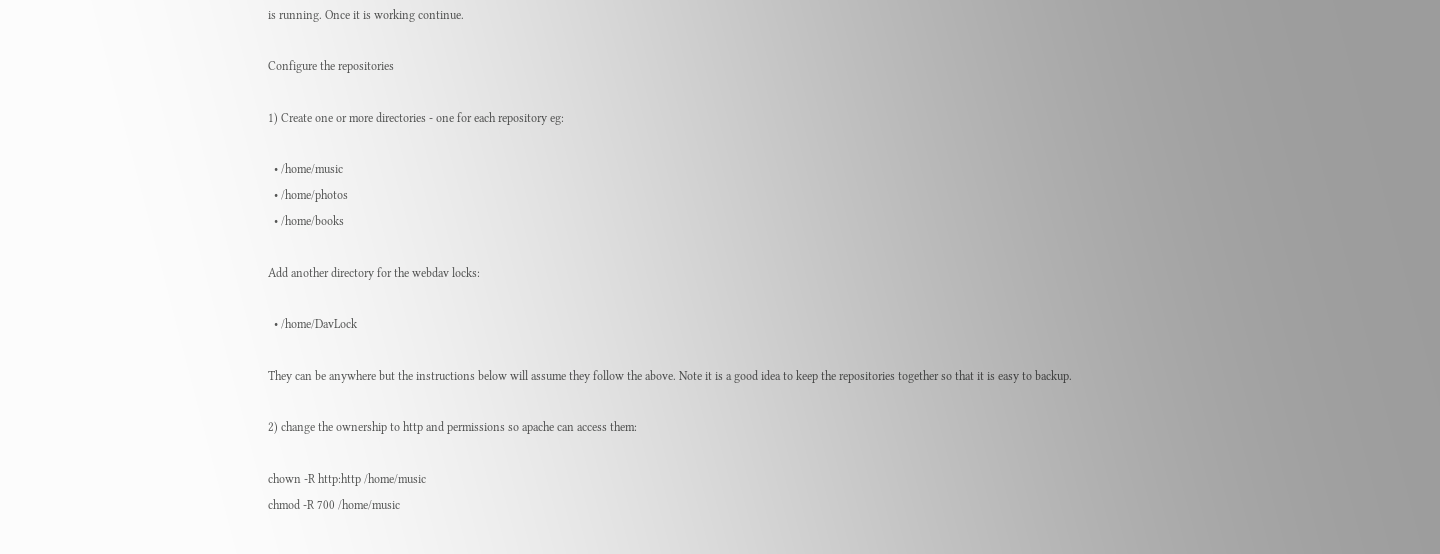is running. Once it is working continue.

Configure the repositories

1) Create one or more directories - one for each repository eg:

  • /home/music
  • /home/photos
  • /home/books

Add another directory for the webdav locks:

  • /home/DavLock

They can be anywhere but the instructions below will assume they follow the above. Note it is a good idea to keep the repositories together so that it is easy to backup.

2) change the ownership to http and permissions so apache can access them:

chown -R http:http /home/music
chmod -R 700 /home/music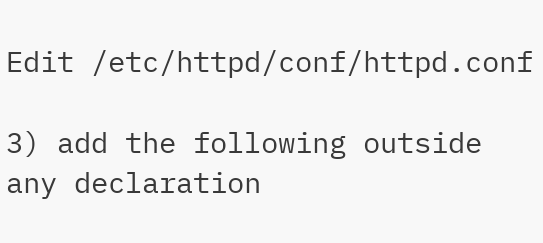Edit /etc/httpd/conf/httpd.conf

3) add the following outside any declaration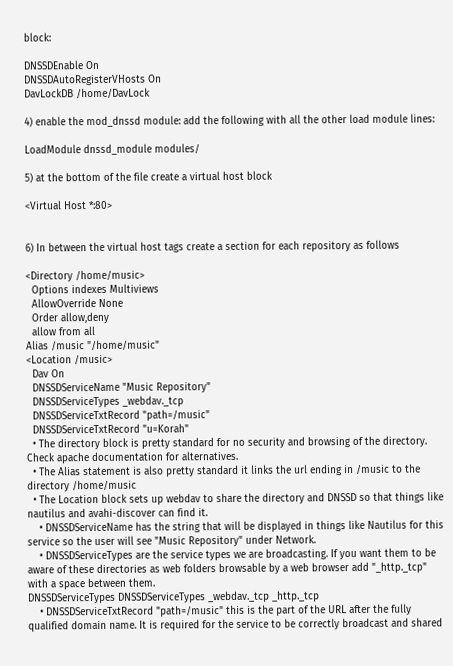block:

DNSSDEnable On
DNSSDAutoRegisterVHosts On
DavLockDB /home/DavLock

4) enable the mod_dnssd module: add the following with all the other load module lines:

LoadModule dnssd_module modules/

5) at the bottom of the file create a virtual host block

<Virtual Host *:80>


6) In between the virtual host tags create a section for each repository as follows

<Directory /home/music>
  Options indexes Multiviews
  AllowOverride None
  Order allow,deny
  allow from all
Alias /music "/home/music"
<Location /music>
  Dav On
  DNSSDServiceName "Music Repository"
  DNSSDServiceTypes _webdav._tcp
  DNSSDServiceTxtRecord "path=/music"
  DNSSDServiceTxtRecord "u=Korah"
  • The directory block is pretty standard for no security and browsing of the directory. Check apache documentation for alternatives.
  • The Alias statement is also pretty standard it links the url ending in /music to the directory /home/music
  • The Location block sets up webdav to share the directory and DNSSD so that things like nautilus and avahi-discover can find it.
    • DNSSDServiceName has the string that will be displayed in things like Nautilus for this service so the user will see "Music Repository" under Network.
    • DNSSDServiceTypes are the service types we are broadcasting. If you want them to be aware of these directories as web folders browsable by a web browser add "_http._tcp" with a space between them.
DNSSDServiceTypes DNSSDServiceTypes _webdav._tcp _http._tcp
    • DNSSDServiceTxtRecord "path=/music" this is the part of the URL after the fully qualified domain name. It is required for the service to be correctly broadcast and shared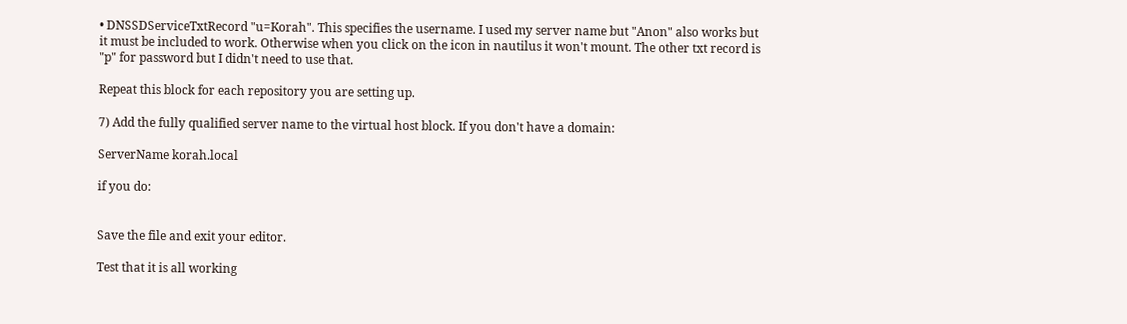• DNSSDServiceTxtRecord "u=Korah". This specifies the username. I used my server name but "Anon" also works but it must be included to work. Otherwise when you click on the icon in nautilus it won't mount. The other txt record is "p" for password but I didn't need to use that.

Repeat this block for each repository you are setting up.

7) Add the fully qualified server name to the virtual host block. If you don't have a domain:

ServerName korah.local

if you do:


Save the file and exit your editor.

Test that it is all working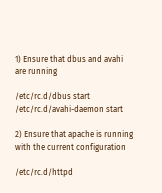1) Ensure that dbus and avahi are running

/etc/rc.d/dbus start
/etc/rc.d/avahi-daemon start

2) Ensure that apache is running with the current configuration

/etc/rc.d/httpd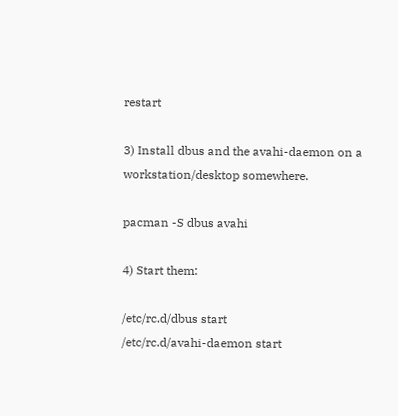restart

3) Install dbus and the avahi-daemon on a workstation/desktop somewhere.

pacman -S dbus avahi

4) Start them:

/etc/rc.d/dbus start
/etc/rc.d/avahi-daemon start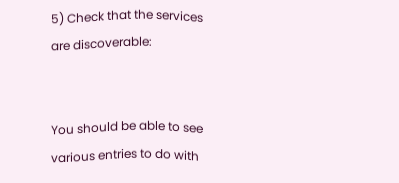5) Check that the services are discoverable:


You should be able to see various entries to do with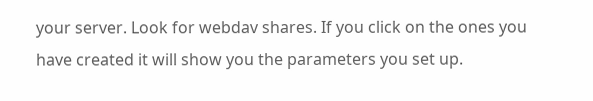your server. Look for webdav shares. If you click on the ones you have created it will show you the parameters you set up.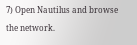7) Open Nautilus and browse the network.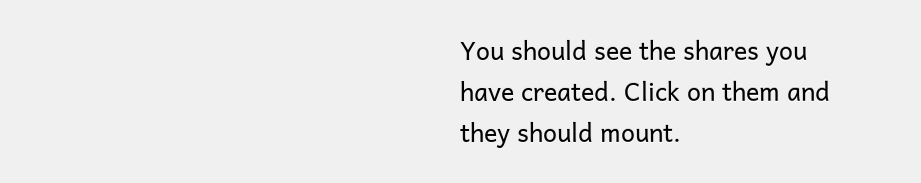You should see the shares you have created. Click on them and they should mount.